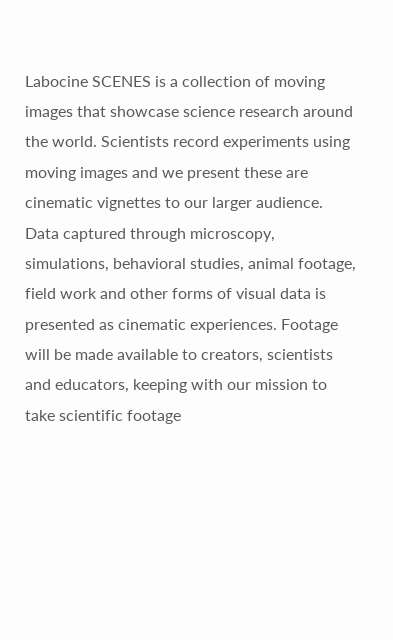Labocine SCENES is a collection of moving images that showcase science research around the world. Scientists record experiments using moving images and we present these are cinematic vignettes to our larger audience. Data captured through microscopy, simulations, behavioral studies, animal footage, field work and other forms of visual data is presented as cinematic experiences. Footage will be made available to creators, scientists and educators, keeping with our mission to take scientific footage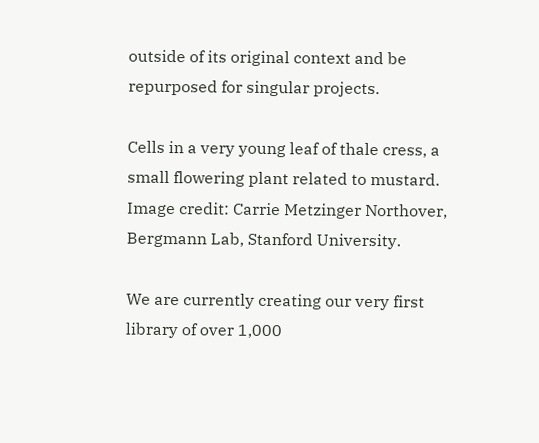outside of its original context and be repurposed for singular projects.

Cells in a very young leaf of thale cress, a small flowering plant related to mustard. Image credit: Carrie Metzinger Northover, Bergmann Lab, Stanford University.

We are currently creating our very first library of over 1,000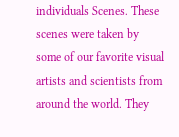individuals Scenes. These scenes were taken by some of our favorite visual artists and scientists from around the world. They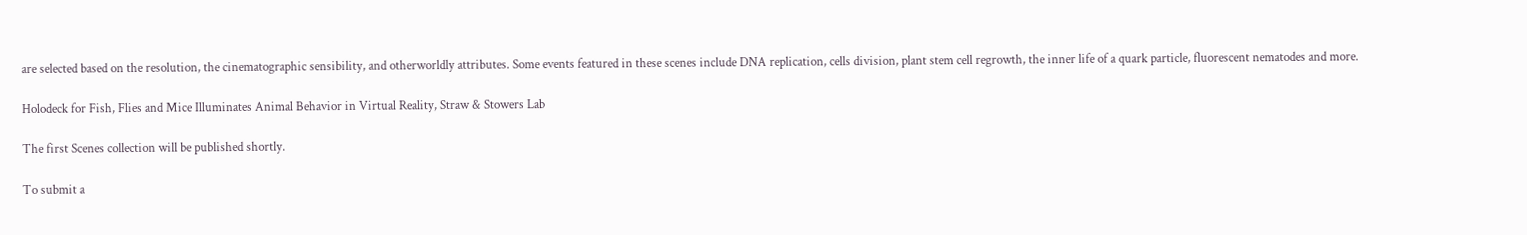are selected based on the resolution, the cinematographic sensibility, and otherworldly attributes. Some events featured in these scenes include DNA replication, cells division, plant stem cell regrowth, the inner life of a quark particle, fluorescent nematodes and more.

Holodeck for Fish, Flies and Mice Illuminates Animal Behavior in Virtual Reality, Straw & Stowers Lab

The first Scenes collection will be published shortly.

To submit a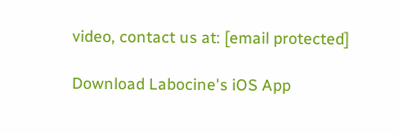video, contact us at: [email protected]

Download Labocine's iOS App